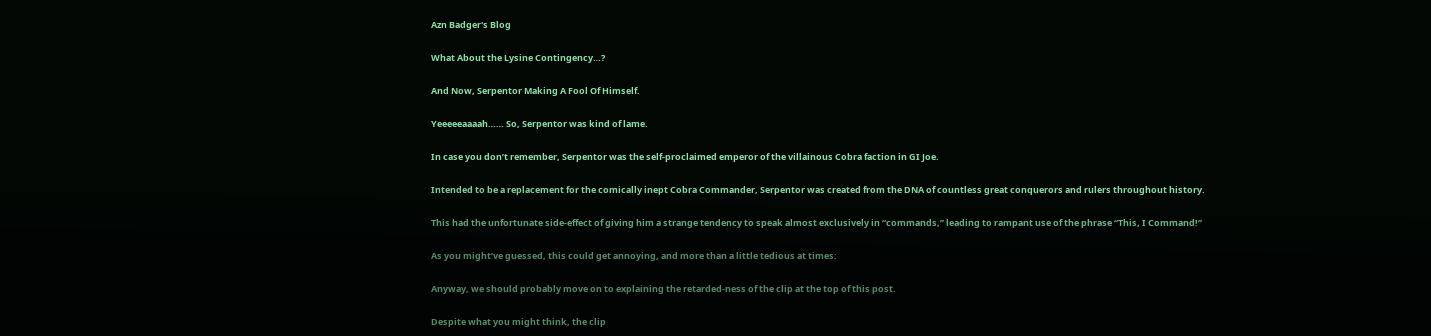Azn Badger's Blog

What About the Lysine Contingency…?

And Now, Serpentor Making A Fool Of Himself.

Yeeeeeaaaah…… So, Serpentor was kind of lame.

In case you don’t remember, Serpentor was the self-proclaimed emperor of the villainous Cobra faction in GI Joe.

Intended to be a replacement for the comically inept Cobra Commander, Serpentor was created from the DNA of countless great conquerors and rulers throughout history.

This had the unfortunate side-effect of giving him a strange tendency to speak almost exclusively in “commands,” leading to rampant use of the phrase “This, I Command!”

As you might’ve guessed, this could get annoying, and more than a little tedious at times:

Anyway, we should probably move on to explaining the retarded-ness of the clip at the top of this post.

Despite what you might think, the clip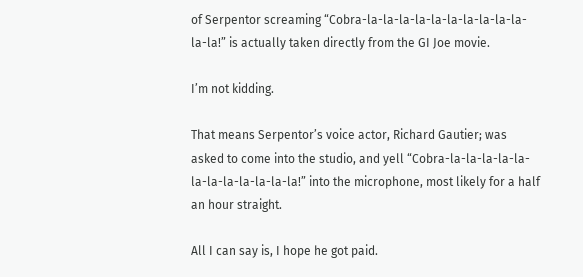of Serpentor screaming “Cobra-la-la-la-la-la-la-la-la-la-la-la-la!” is actually taken directly from the GI Joe movie.

I’m not kidding.

That means Serpentor’s voice actor, Richard Gautier; was asked to come into the studio, and yell “Cobra-la-la-la-la-la-la-la-la-la-la-la-la!” into the microphone, most likely for a half an hour straight.

All I can say is, I hope he got paid.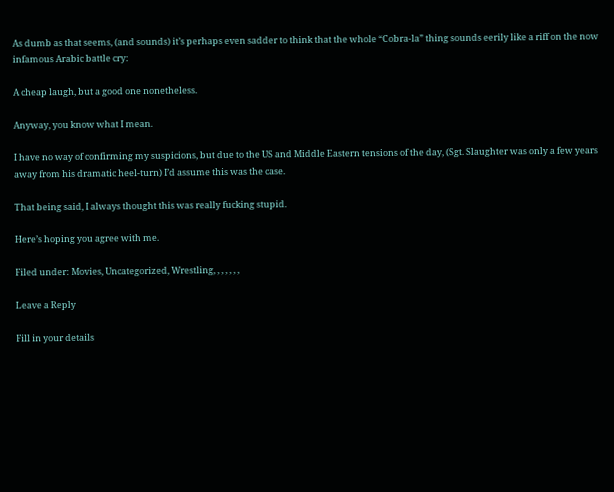As dumb as that seems, (and sounds) it’s perhaps even sadder to think that the whole “Cobra-la” thing sounds eerily like a riff on the now infamous Arabic battle cry:

A cheap laugh, but a good one nonetheless.

Anyway, you know what I mean.

I have no way of confirming my suspicions, but due to the US and Middle Eastern tensions of the day, (Sgt. Slaughter was only a few years away from his dramatic heel-turn) I’d assume this was the case.

That being said, I always thought this was really fucking stupid.

Here’s hoping you agree with me.

Filed under: Movies, Uncategorized, Wrestling, , , , , , ,

Leave a Reply

Fill in your details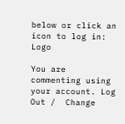below or click an icon to log in: Logo

You are commenting using your account. Log Out /  Change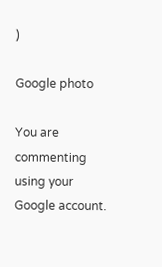)

Google photo

You are commenting using your Google account.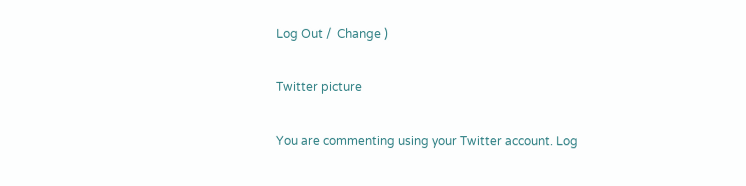Log Out /  Change )

Twitter picture

You are commenting using your Twitter account. Log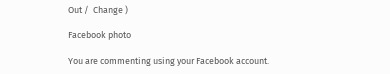Out /  Change )

Facebook photo

You are commenting using your Facebook account.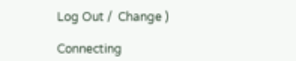Log Out /  Change )

Connecting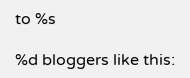to %s

%d bloggers like this: